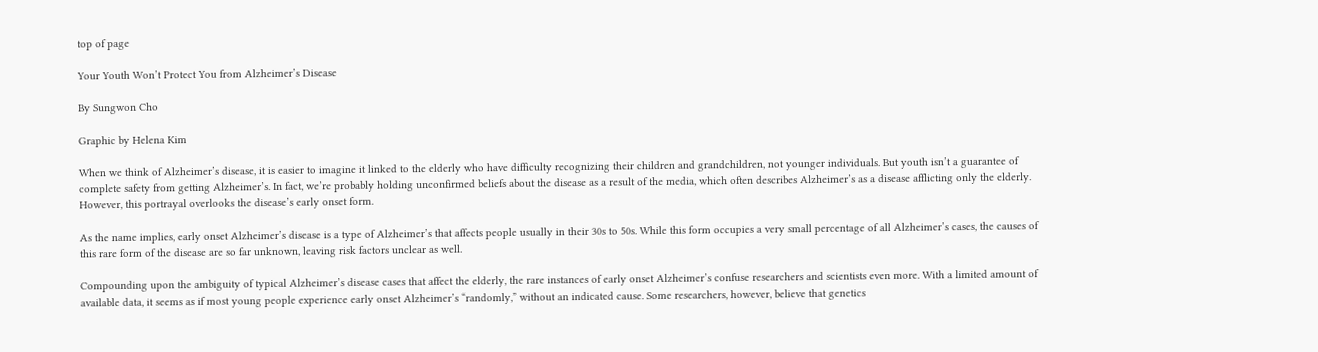top of page

Your Youth Won’t Protect You from Alzheimer’s Disease

By Sungwon Cho

Graphic by Helena Kim

When we think of Alzheimer’s disease, it is easier to imagine it linked to the elderly who have difficulty recognizing their children and grandchildren, not younger individuals. But youth isn’t a guarantee of complete safety from getting Alzheimer’s. In fact, we’re probably holding unconfirmed beliefs about the disease as a result of the media, which often describes Alzheimer’s as a disease afflicting only the elderly. However, this portrayal overlooks the disease’s early onset form.

As the name implies, early onset Alzheimer’s disease is a type of Alzheimer’s that affects people usually in their 30s to 50s. While this form occupies a very small percentage of all Alzheimer’s cases, the causes of this rare form of the disease are so far unknown, leaving risk factors unclear as well.

Compounding upon the ambiguity of typical Alzheimer’s disease cases that affect the elderly, the rare instances of early onset Alzheimer’s confuse researchers and scientists even more. With a limited amount of available data, it seems as if most young people experience early onset Alzheimer’s “randomly,” without an indicated cause. Some researchers, however, believe that genetics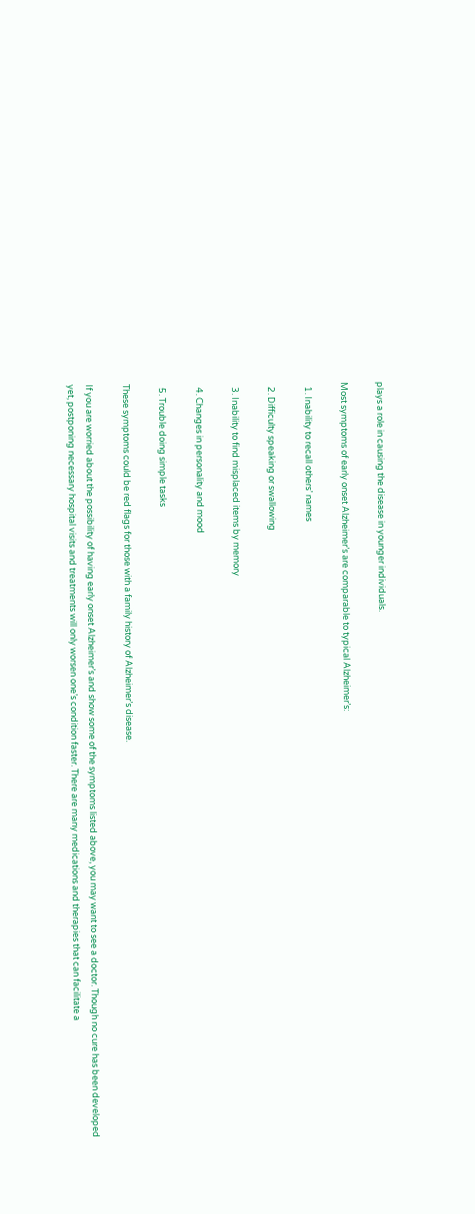plays a role in causing the disease in younger individuals.

Most symptoms of early onset Alzheimer’s are comparable to typical Alzheimer’s:

  1. Inability to recall others’ names

  2. Difficulty speaking or swallowing

  3. Inability to find misplaced items by memory

  4. Changes in personality and mood

  5. Trouble doing simple tasks

These symptoms could be red flags for those with a family history of Alzheimer’s disease.

If you are worried about the possibility of having early onset Alzheimer’s and show some of the symptoms listed above, you may want to see a doctor. Though no cure has been developed yet, postponing necessary hospital visits and treatments will only worsen one’s condition faster. There are many medications and therapies that can facilitate a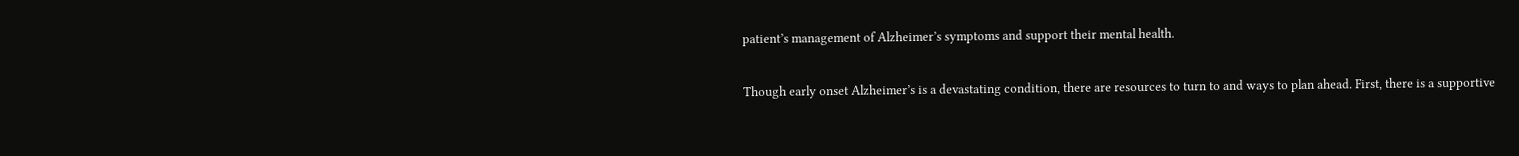patient’s management of Alzheimer’s symptoms and support their mental health.

Though early onset Alzheimer’s is a devastating condition, there are resources to turn to and ways to plan ahead. First, there is a supportive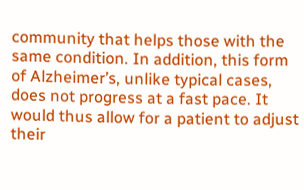community that helps those with the same condition. In addition, this form of Alzheimer’s, unlike typical cases, does not progress at a fast pace. It would thus allow for a patient to adjust their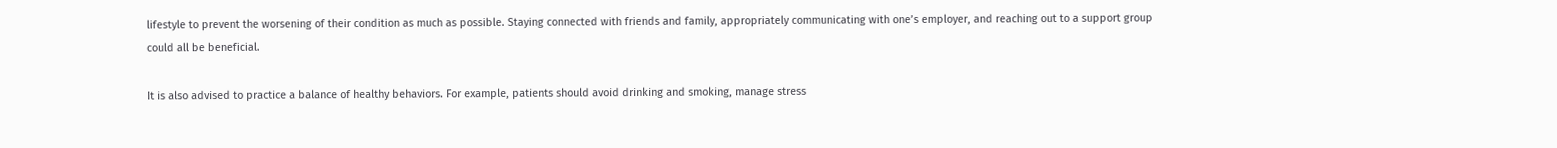lifestyle to prevent the worsening of their condition as much as possible. Staying connected with friends and family, appropriately communicating with one’s employer, and reaching out to a support group could all be beneficial.

It is also advised to practice a balance of healthy behaviors. For example, patients should avoid drinking and smoking, manage stress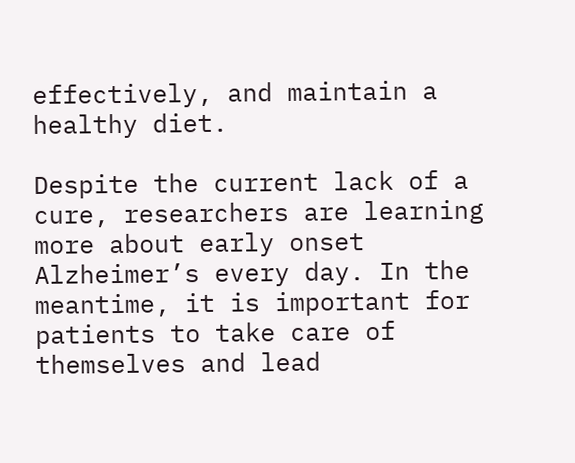effectively, and maintain a healthy diet.

Despite the current lack of a cure, researchers are learning more about early onset Alzheimer’s every day. In the meantime, it is important for patients to take care of themselves and lead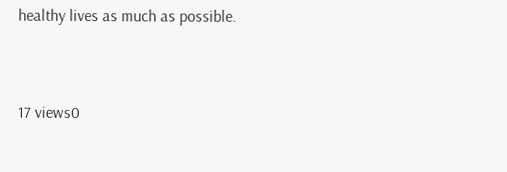healthy lives as much as possible.


17 views0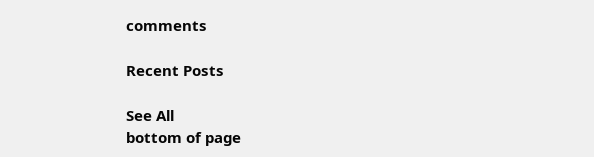comments

Recent Posts

See All
bottom of page